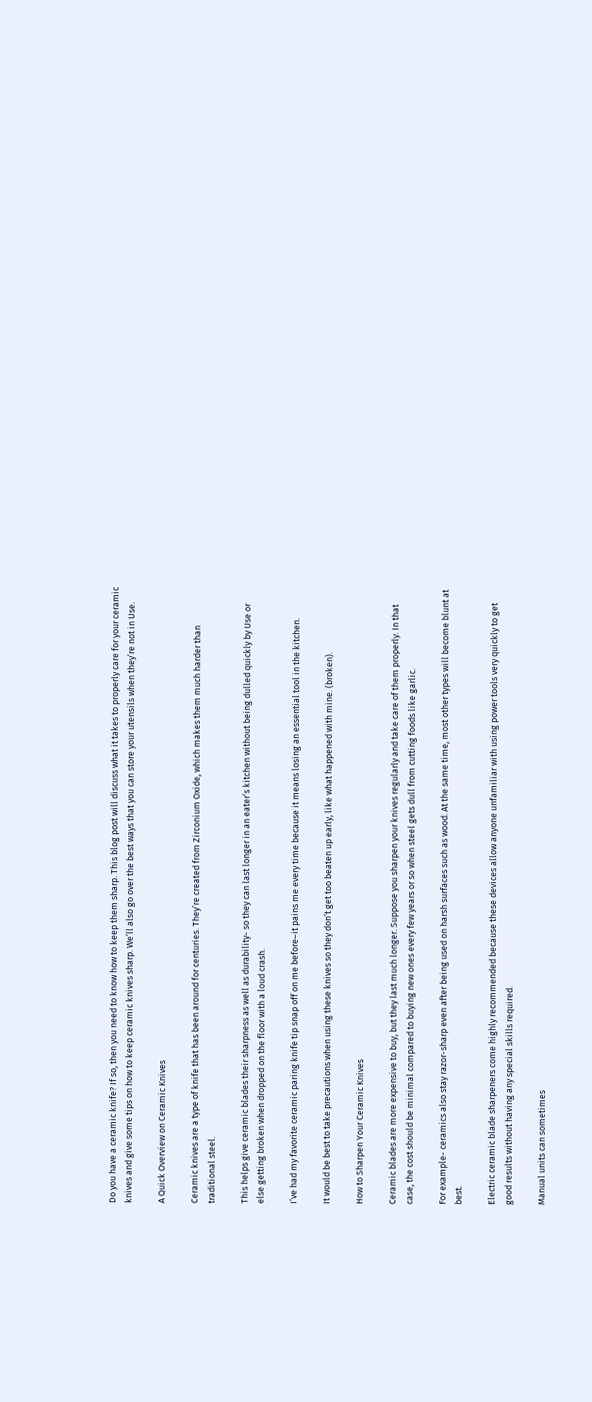Do you have a ceramic knife? If so, then you need to know how to keep them sharp. This blog post will discuss what it takes to properly care for your ceramic knives and give some tips on how to keep ceramic knives sharp. We’ll also go over the best ways that you can store your utensils when they’re not in Use.

A Quick Overview on Ceramic Knives

Ceramic knives are a type of knife that has been around for centuries. They’re created from Zirconium Oxide, which makes them much harder than traditional steel.

This helps give ceramic blades their sharpness as well as durability- so they can last longer in an eater’s kitchen without being dulled quickly by Use or else getting broken when dropped on the floor with a loud crash.

I’ve had my favorite ceramic paring knife tip snap off on me before–it pains me every time because it means losing an essential tool in the kitchen.

It would be best to take precautions when using these knives so they don’t get too beaten up early, like what happened with mine. (broken).

How to Sharpen Your Ceramic Knives

Ceramic blades are more expensive to buy, but they last much longer. Suppose you sharpen your knives regularly and take care of them properly. In that case, the cost should be minimal compared to buying new ones every few years or so when steel gets dull from cutting foods like garlic.

For example- ceramics also stay razor-sharp even after being used on harsh surfaces such as wood. At the same time, most other types will become blunt at best.

Electric ceramic blade sharpeners come highly recommended because these devices allow anyone unfamiliar with using power tools very quickly to get good results without having any special skills required.

Manual units can sometimes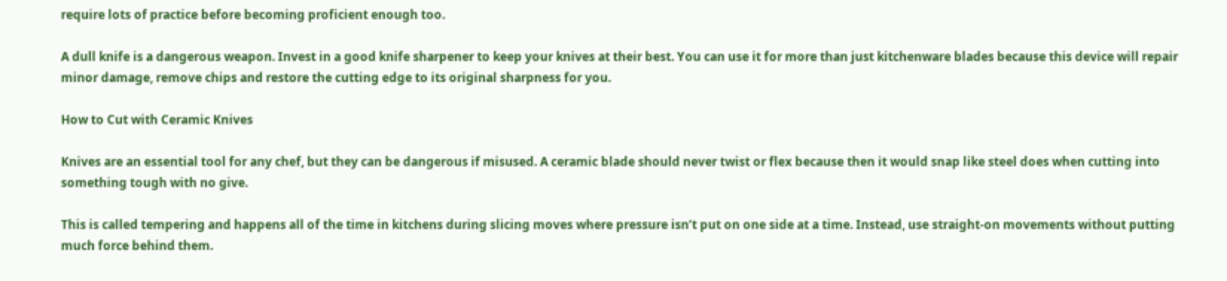require lots of practice before becoming proficient enough too.

A dull knife is a dangerous weapon. Invest in a good knife sharpener to keep your knives at their best. You can use it for more than just kitchenware blades because this device will repair minor damage, remove chips and restore the cutting edge to its original sharpness for you.

How to Cut with Ceramic Knives

Knives are an essential tool for any chef, but they can be dangerous if misused. A ceramic blade should never twist or flex because then it would snap like steel does when cutting into something tough with no give.

This is called tempering and happens all of the time in kitchens during slicing moves where pressure isn’t put on one side at a time. Instead, use straight-on movements without putting much force behind them.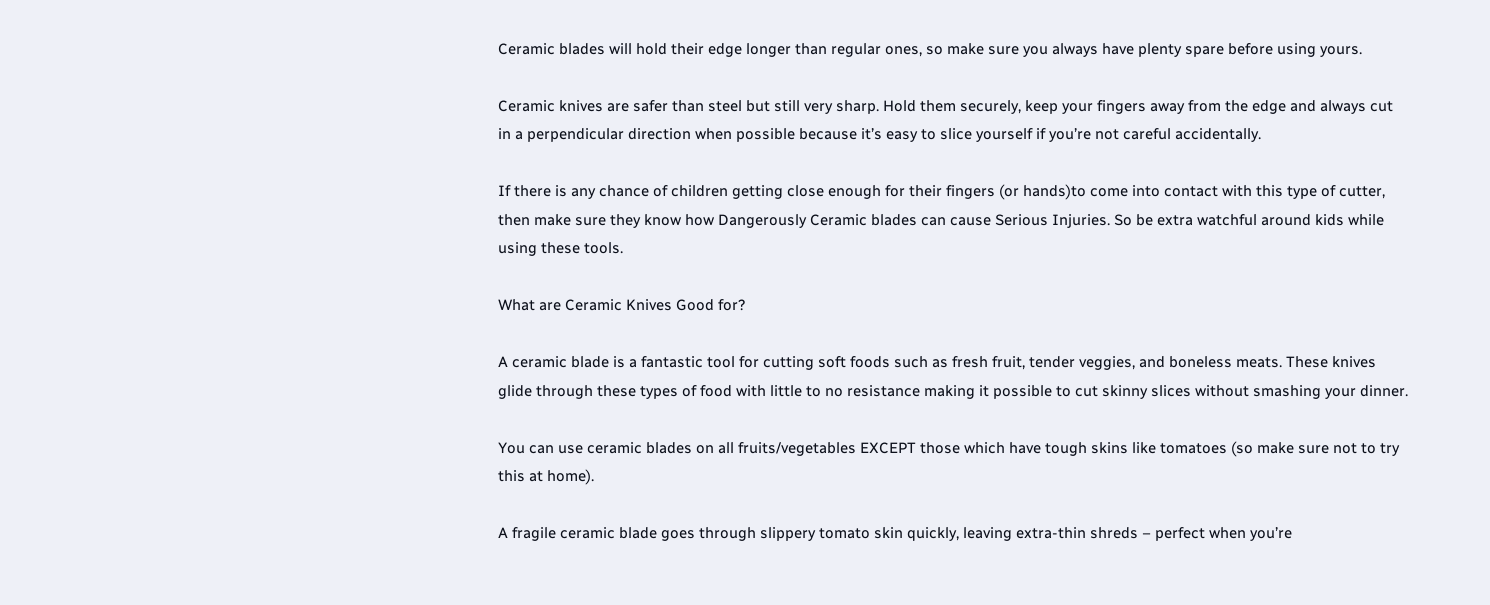Ceramic blades will hold their edge longer than regular ones, so make sure you always have plenty spare before using yours.

Ceramic knives are safer than steel but still very sharp. Hold them securely, keep your fingers away from the edge and always cut in a perpendicular direction when possible because it’s easy to slice yourself if you’re not careful accidentally.

If there is any chance of children getting close enough for their fingers (or hands)to come into contact with this type of cutter, then make sure they know how Dangerously Ceramic blades can cause Serious Injuries. So be extra watchful around kids while using these tools.

What are Ceramic Knives Good for?

A ceramic blade is a fantastic tool for cutting soft foods such as fresh fruit, tender veggies, and boneless meats. These knives glide through these types of food with little to no resistance making it possible to cut skinny slices without smashing your dinner.

You can use ceramic blades on all fruits/vegetables EXCEPT those which have tough skins like tomatoes (so make sure not to try this at home).

A fragile ceramic blade goes through slippery tomato skin quickly, leaving extra-thin shreds – perfect when you’re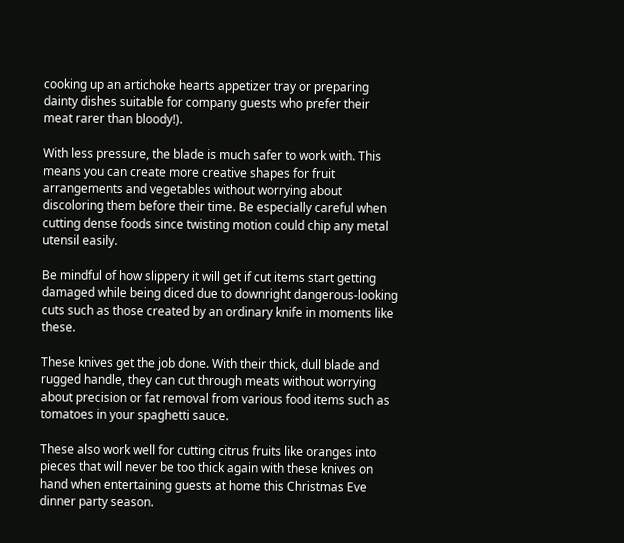cooking up an artichoke hearts appetizer tray or preparing dainty dishes suitable for company guests who prefer their meat rarer than bloody!).

With less pressure, the blade is much safer to work with. This means you can create more creative shapes for fruit arrangements and vegetables without worrying about discoloring them before their time. Be especially careful when cutting dense foods since twisting motion could chip any metal utensil easily.

Be mindful of how slippery it will get if cut items start getting damaged while being diced due to downright dangerous-looking cuts such as those created by an ordinary knife in moments like these.

These knives get the job done. With their thick, dull blade and rugged handle, they can cut through meats without worrying about precision or fat removal from various food items such as tomatoes in your spaghetti sauce.

These also work well for cutting citrus fruits like oranges into pieces that will never be too thick again with these knives on hand when entertaining guests at home this Christmas Eve dinner party season.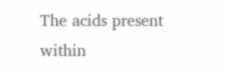The acids present within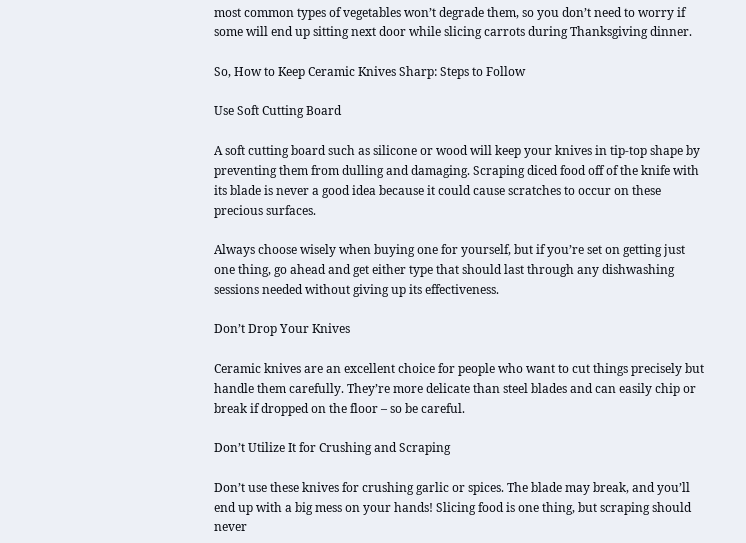most common types of vegetables won’t degrade them, so you don’t need to worry if some will end up sitting next door while slicing carrots during Thanksgiving dinner.

So, How to Keep Ceramic Knives Sharp: Steps to Follow

Use Soft Cutting Board

A soft cutting board such as silicone or wood will keep your knives in tip-top shape by preventing them from dulling and damaging. Scraping diced food off of the knife with its blade is never a good idea because it could cause scratches to occur on these precious surfaces.

Always choose wisely when buying one for yourself, but if you’re set on getting just one thing, go ahead and get either type that should last through any dishwashing sessions needed without giving up its effectiveness.

Don’t Drop Your Knives

Ceramic knives are an excellent choice for people who want to cut things precisely but handle them carefully. They’re more delicate than steel blades and can easily chip or break if dropped on the floor – so be careful.

Don’t Utilize It for Crushing and Scraping

Don’t use these knives for crushing garlic or spices. The blade may break, and you’ll end up with a big mess on your hands! Slicing food is one thing, but scraping should never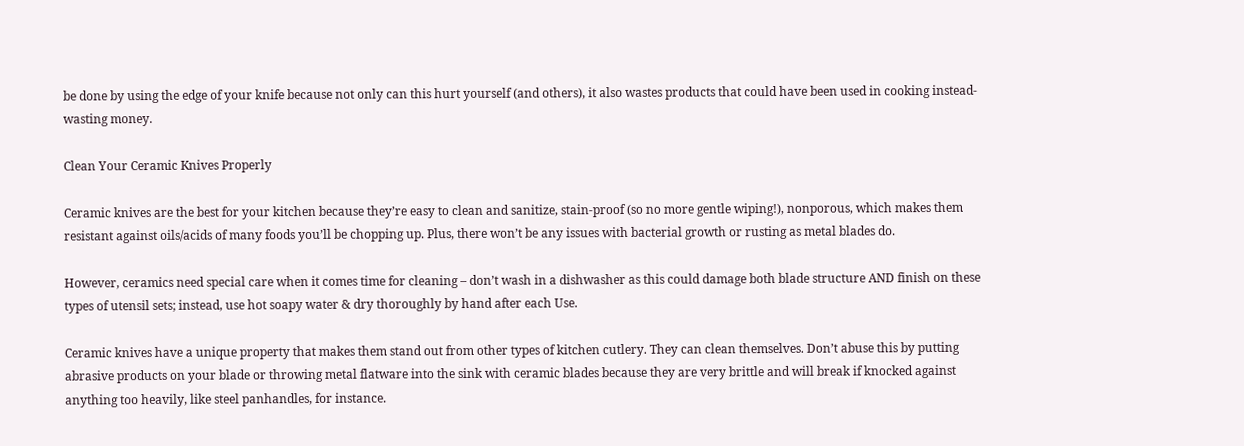be done by using the edge of your knife because not only can this hurt yourself (and others), it also wastes products that could have been used in cooking instead- wasting money.

Clean Your Ceramic Knives Properly

Ceramic knives are the best for your kitchen because they’re easy to clean and sanitize, stain-proof (so no more gentle wiping!), nonporous, which makes them resistant against oils/acids of many foods you’ll be chopping up. Plus, there won’t be any issues with bacterial growth or rusting as metal blades do.

However, ceramics need special care when it comes time for cleaning – don’t wash in a dishwasher as this could damage both blade structure AND finish on these types of utensil sets; instead, use hot soapy water & dry thoroughly by hand after each Use.

Ceramic knives have a unique property that makes them stand out from other types of kitchen cutlery. They can clean themselves. Don’t abuse this by putting abrasive products on your blade or throwing metal flatware into the sink with ceramic blades because they are very brittle and will break if knocked against anything too heavily, like steel panhandles, for instance.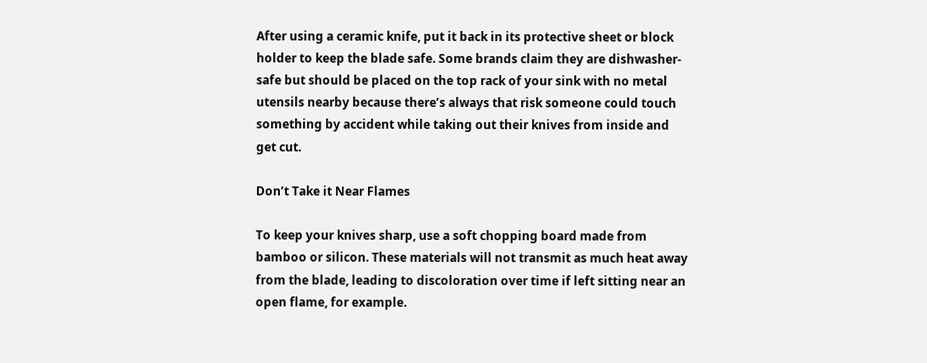After using a ceramic knife, put it back in its protective sheet or block holder to keep the blade safe. Some brands claim they are dishwasher-safe but should be placed on the top rack of your sink with no metal utensils nearby because there’s always that risk someone could touch something by accident while taking out their knives from inside and get cut.

Don’t Take it Near Flames

To keep your knives sharp, use a soft chopping board made from bamboo or silicon. These materials will not transmit as much heat away from the blade, leading to discoloration over time if left sitting near an open flame, for example.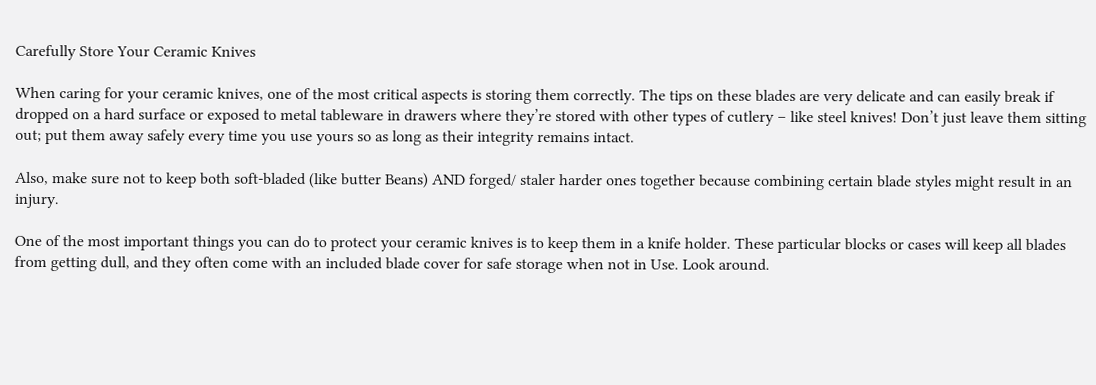Carefully Store Your Ceramic Knives

When caring for your ceramic knives, one of the most critical aspects is storing them correctly. The tips on these blades are very delicate and can easily break if dropped on a hard surface or exposed to metal tableware in drawers where they’re stored with other types of cutlery – like steel knives! Don’t just leave them sitting out; put them away safely every time you use yours so as long as their integrity remains intact.

Also, make sure not to keep both soft-bladed (like butter Beans) AND forged/ staler harder ones together because combining certain blade styles might result in an injury.

One of the most important things you can do to protect your ceramic knives is to keep them in a knife holder. These particular blocks or cases will keep all blades from getting dull, and they often come with an included blade cover for safe storage when not in Use. Look around.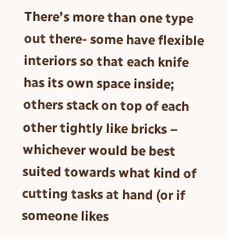There’s more than one type out there- some have flexible interiors so that each knife has its own space inside; others stack on top of each other tightly like bricks – whichever would be best suited towards what kind of cutting tasks at hand (or if someone likes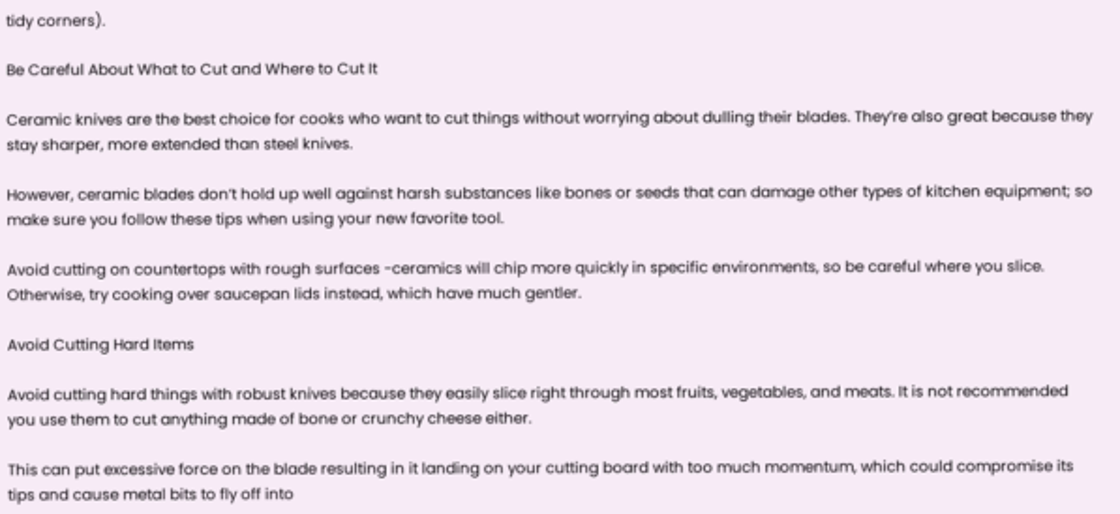tidy corners).

Be Careful About What to Cut and Where to Cut It

Ceramic knives are the best choice for cooks who want to cut things without worrying about dulling their blades. They’re also great because they stay sharper, more extended than steel knives.

However, ceramic blades don’t hold up well against harsh substances like bones or seeds that can damage other types of kitchen equipment; so make sure you follow these tips when using your new favorite tool.

Avoid cutting on countertops with rough surfaces -ceramics will chip more quickly in specific environments, so be careful where you slice. Otherwise, try cooking over saucepan lids instead, which have much gentler.

Avoid Cutting Hard Items

Avoid cutting hard things with robust knives because they easily slice right through most fruits, vegetables, and meats. It is not recommended you use them to cut anything made of bone or crunchy cheese either.

This can put excessive force on the blade resulting in it landing on your cutting board with too much momentum, which could compromise its tips and cause metal bits to fly off into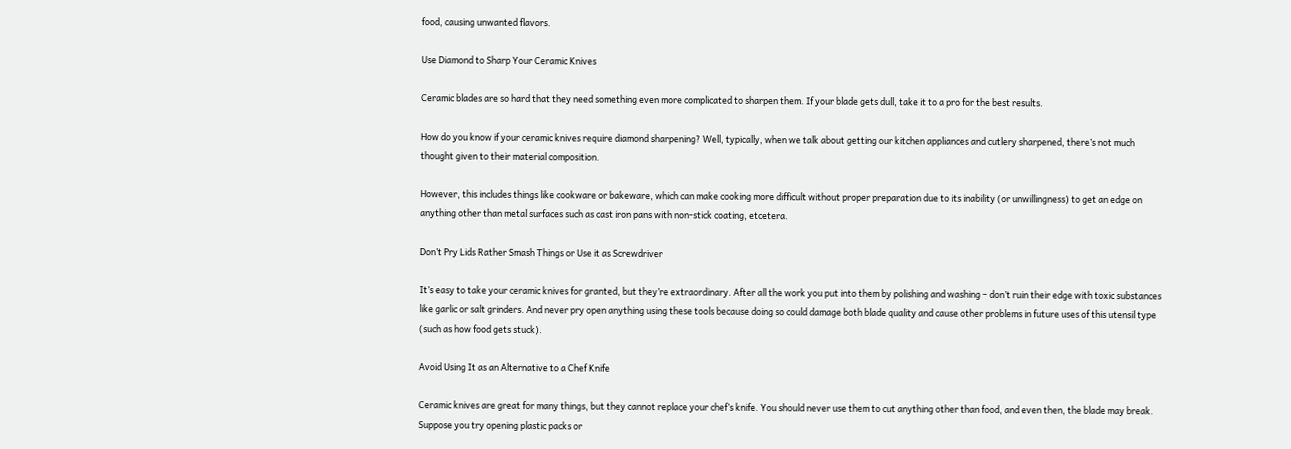food, causing unwanted flavors.

Use Diamond to Sharp Your Ceramic Knives

Ceramic blades are so hard that they need something even more complicated to sharpen them. If your blade gets dull, take it to a pro for the best results.

How do you know if your ceramic knives require diamond sharpening? Well, typically, when we talk about getting our kitchen appliances and cutlery sharpened, there’s not much thought given to their material composition.

However, this includes things like cookware or bakeware, which can make cooking more difficult without proper preparation due to its inability (or unwillingness) to get an edge on anything other than metal surfaces such as cast iron pans with non-stick coating, etcetera.

Don’t Pry Lids Rather Smash Things or Use it as Screwdriver

It’s easy to take your ceramic knives for granted, but they’re extraordinary. After all the work you put into them by polishing and washing – don’t ruin their edge with toxic substances like garlic or salt grinders. And never pry open anything using these tools because doing so could damage both blade quality and cause other problems in future uses of this utensil type (such as how food gets stuck).

Avoid Using It as an Alternative to a Chef Knife

Ceramic knives are great for many things, but they cannot replace your chef’s knife. You should never use them to cut anything other than food, and even then, the blade may break. Suppose you try opening plastic packs or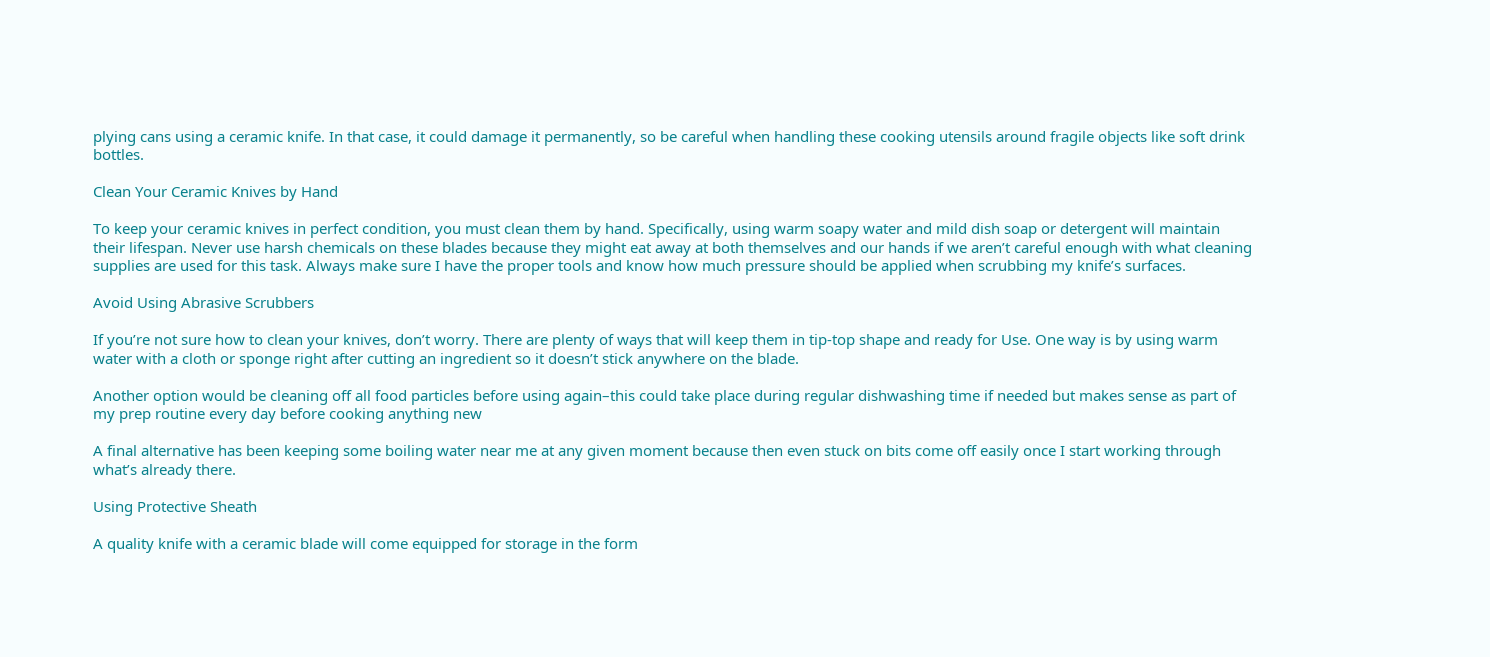plying cans using a ceramic knife. In that case, it could damage it permanently, so be careful when handling these cooking utensils around fragile objects like soft drink bottles.

Clean Your Ceramic Knives by Hand

To keep your ceramic knives in perfect condition, you must clean them by hand. Specifically, using warm soapy water and mild dish soap or detergent will maintain their lifespan. Never use harsh chemicals on these blades because they might eat away at both themselves and our hands if we aren’t careful enough with what cleaning supplies are used for this task. Always make sure I have the proper tools and know how much pressure should be applied when scrubbing my knife’s surfaces.

Avoid Using Abrasive Scrubbers

If you’re not sure how to clean your knives, don’t worry. There are plenty of ways that will keep them in tip-top shape and ready for Use. One way is by using warm water with a cloth or sponge right after cutting an ingredient so it doesn’t stick anywhere on the blade.

Another option would be cleaning off all food particles before using again–this could take place during regular dishwashing time if needed but makes sense as part of my prep routine every day before cooking anything new

A final alternative has been keeping some boiling water near me at any given moment because then even stuck on bits come off easily once I start working through what’s already there.

Using Protective Sheath

A quality knife with a ceramic blade will come equipped for storage in the form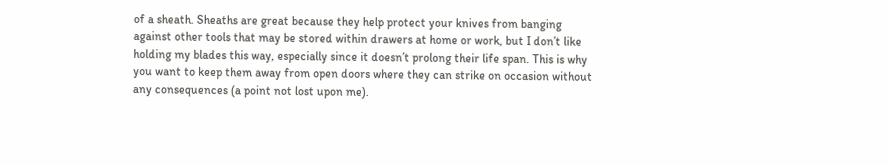of a sheath. Sheaths are great because they help protect your knives from banging against other tools that may be stored within drawers at home or work, but I don’t like holding my blades this way, especially since it doesn’t prolong their life span. This is why you want to keep them away from open doors where they can strike on occasion without any consequences (a point not lost upon me).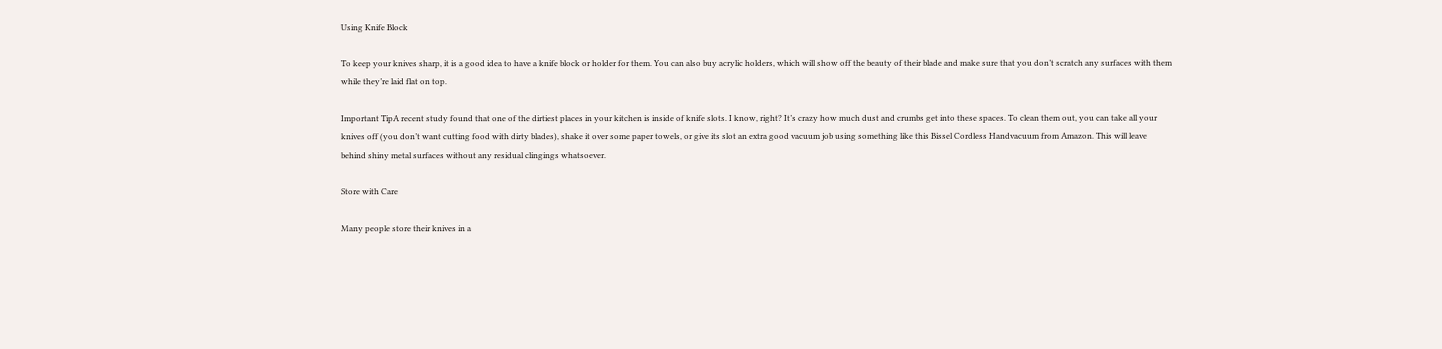Using Knife Block

To keep your knives sharp, it is a good idea to have a knife block or holder for them. You can also buy acrylic holders, which will show off the beauty of their blade and make sure that you don’t scratch any surfaces with them while they’re laid flat on top.

Important TipA recent study found that one of the dirtiest places in your kitchen is inside of knife slots. I know, right? It’s crazy how much dust and crumbs get into these spaces. To clean them out, you can take all your knives off (you don’t want cutting food with dirty blades), shake it over some paper towels, or give its slot an extra good vacuum job using something like this Bissel Cordless Handvacuum from Amazon. This will leave behind shiny metal surfaces without any residual clingings whatsoever.

Store with Care

Many people store their knives in a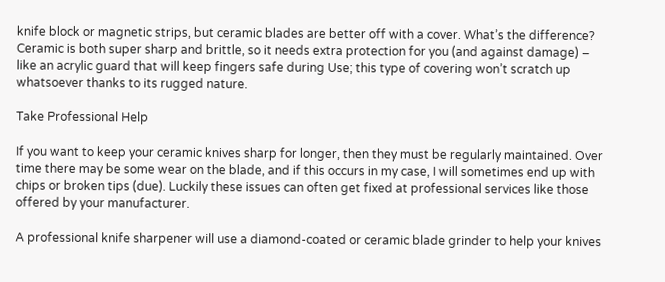knife block or magnetic strips, but ceramic blades are better off with a cover. What’s the difference? Ceramic is both super sharp and brittle, so it needs extra protection for you (and against damage) – like an acrylic guard that will keep fingers safe during Use; this type of covering won’t scratch up whatsoever thanks to its rugged nature.

Take Professional Help

If you want to keep your ceramic knives sharp for longer, then they must be regularly maintained. Over time there may be some wear on the blade, and if this occurs in my case, I will sometimes end up with chips or broken tips (due). Luckily these issues can often get fixed at professional services like those offered by your manufacturer.

A professional knife sharpener will use a diamond-coated or ceramic blade grinder to help your knives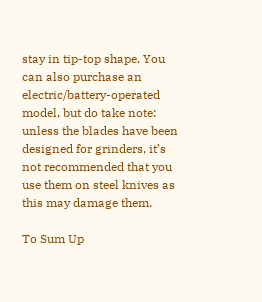stay in tip-top shape. You can also purchase an electric/battery-operated model, but do take note: unless the blades have been designed for grinders, it’s not recommended that you use them on steel knives as this may damage them.

To Sum Up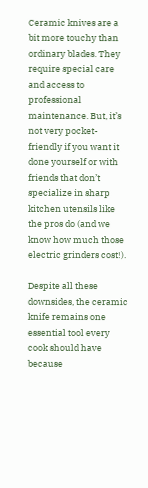Ceramic knives are a bit more touchy than ordinary blades. They require special care and access to professional maintenance. But, it’s not very pocket-friendly if you want it done yourself or with friends that don’t specialize in sharp kitchen utensils like the pros do (and we know how much those electric grinders cost!).

Despite all these downsides, the ceramic knife remains one essential tool every cook should have because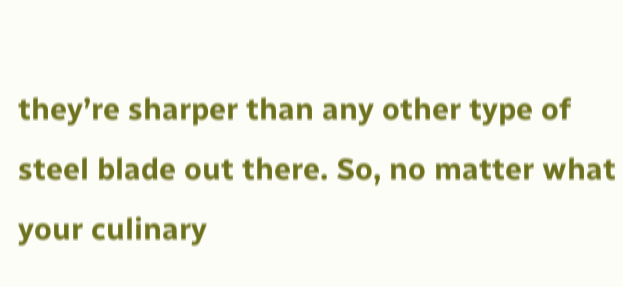they’re sharper than any other type of steel blade out there. So, no matter what your culinary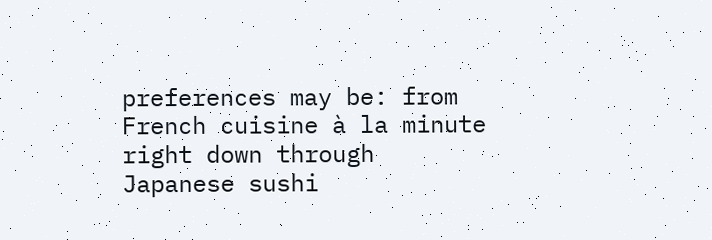preferences may be: from French cuisine à la minute right down through Japanese sushi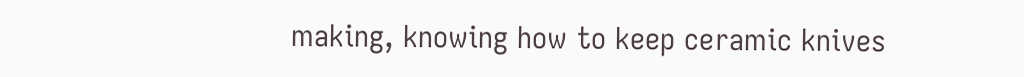making, knowing how to keep ceramic knives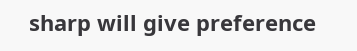sharp will give preference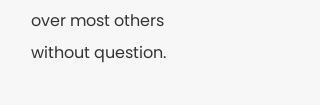over most others without question.